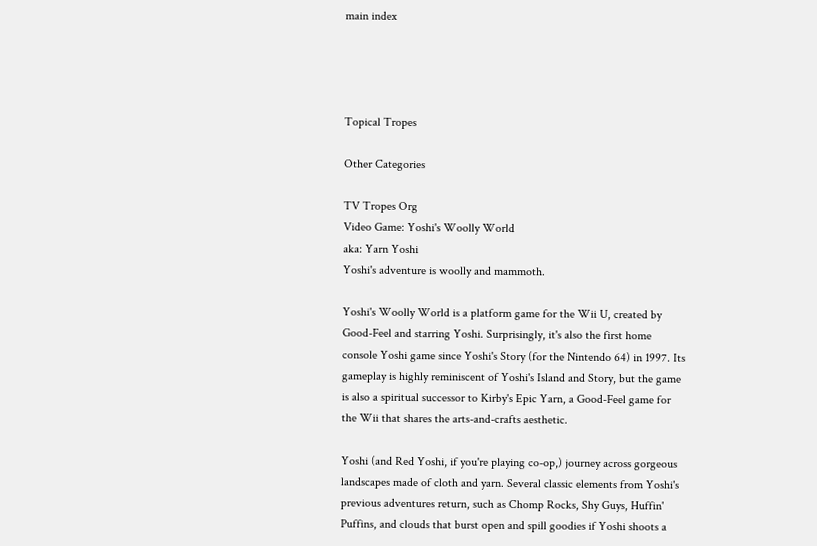main index




Topical Tropes

Other Categories

TV Tropes Org
Video Game: Yoshi's Woolly World
aka: Yarn Yoshi
Yoshi's adventure is woolly and mammoth.

Yoshi's Woolly World is a platform game for the Wii U, created by Good-Feel and starring Yoshi. Surprisingly, it's also the first home console Yoshi game since Yoshi's Story (for the Nintendo 64) in 1997. Its gameplay is highly reminiscent of Yoshi's Island and Story, but the game is also a spiritual successor to Kirby's Epic Yarn, a Good-Feel game for the Wii that shares the arts-and-crafts aesthetic.

Yoshi (and Red Yoshi, if you're playing co-op,) journey across gorgeous landscapes made of cloth and yarn. Several classic elements from Yoshi's previous adventures return, such as Chomp Rocks, Shy Guys, Huffin' Puffins, and clouds that burst open and spill goodies if Yoshi shoots a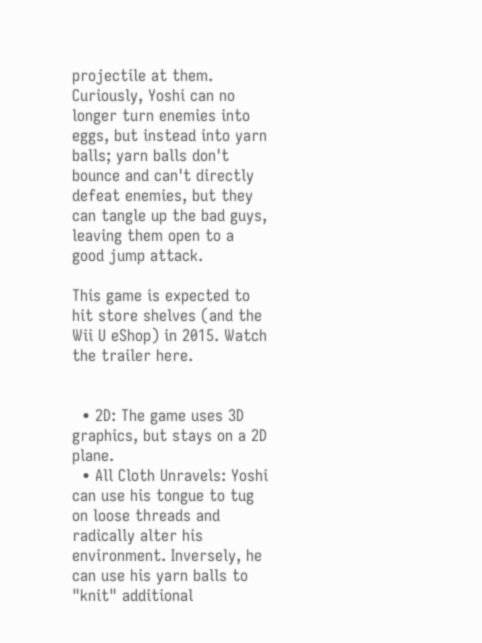projectile at them. Curiously, Yoshi can no longer turn enemies into eggs, but instead into yarn balls; yarn balls don't bounce and can't directly defeat enemies, but they can tangle up the bad guys, leaving them open to a good jump attack.

This game is expected to hit store shelves (and the Wii U eShop) in 2015. Watch the trailer here.


  • 2D: The game uses 3D graphics, but stays on a 2D plane.
  • All Cloth Unravels: Yoshi can use his tongue to tug on loose threads and radically alter his environment. Inversely, he can use his yarn balls to "knit" additional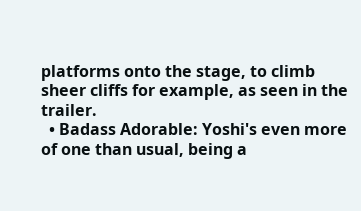platforms onto the stage, to climb sheer cliffs for example, as seen in the trailer.
  • Badass Adorable: Yoshi's even more of one than usual, being a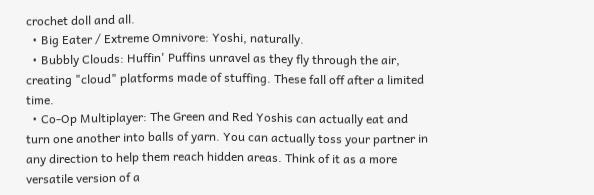crochet doll and all.
  • Big Eater / Extreme Omnivore: Yoshi, naturally.
  • Bubbly Clouds: Huffin' Puffins unravel as they fly through the air, creating "cloud" platforms made of stuffing. These fall off after a limited time.
  • Co-Op Multiplayer: The Green and Red Yoshis can actually eat and turn one another into balls of yarn. You can actually toss your partner in any direction to help them reach hidden areas. Think of it as a more versatile version of a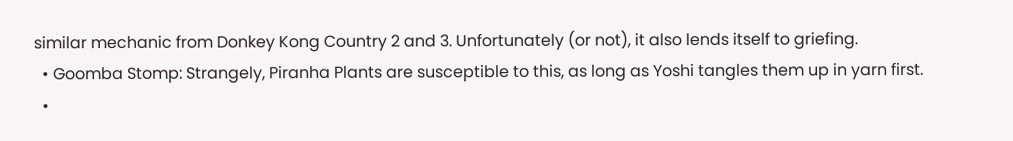similar mechanic from Donkey Kong Country 2 and 3. Unfortunately (or not), it also lends itself to griefing.
  • Goomba Stomp: Strangely, Piranha Plants are susceptible to this, as long as Yoshi tangles them up in yarn first.
  •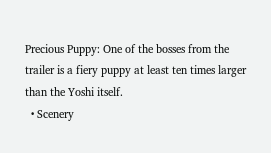Precious Puppy: One of the bosses from the trailer is a fiery puppy at least ten times larger than the Yoshi itself.
  • Scenery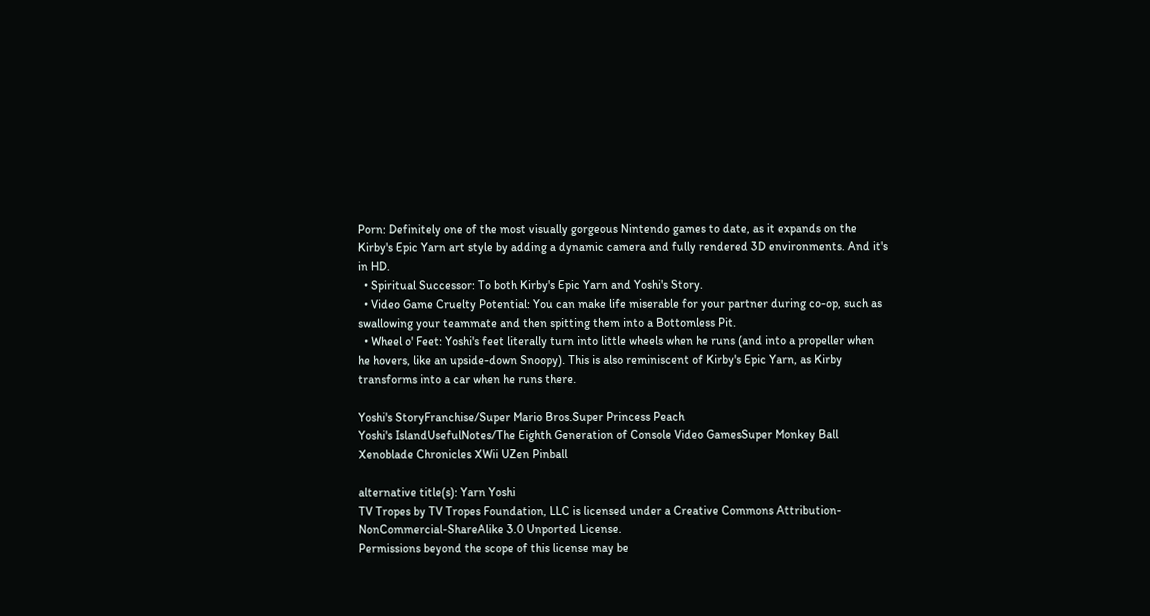Porn: Definitely one of the most visually gorgeous Nintendo games to date, as it expands on the Kirby's Epic Yarn art style by adding a dynamic camera and fully rendered 3D environments. And it's in HD.
  • Spiritual Successor: To both Kirby's Epic Yarn and Yoshi's Story.
  • Video Game Cruelty Potential: You can make life miserable for your partner during co-op, such as swallowing your teammate and then spitting them into a Bottomless Pit.
  • Wheel o' Feet: Yoshi's feet literally turn into little wheels when he runs (and into a propeller when he hovers, like an upside-down Snoopy). This is also reminiscent of Kirby's Epic Yarn, as Kirby transforms into a car when he runs there.

Yoshi's StoryFranchise/Super Mario Bros.Super Princess Peach
Yoshi's IslandUsefulNotes/The Eighth Generation of Console Video GamesSuper Monkey Ball
Xenoblade Chronicles XWii UZen Pinball

alternative title(s): Yarn Yoshi
TV Tropes by TV Tropes Foundation, LLC is licensed under a Creative Commons Attribution-NonCommercial-ShareAlike 3.0 Unported License.
Permissions beyond the scope of this license may be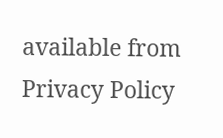available from
Privacy Policy